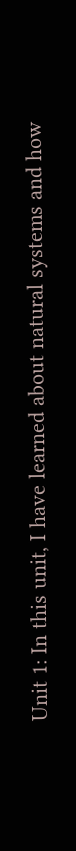Unit 1: In this unit, I have learned about natural systems and how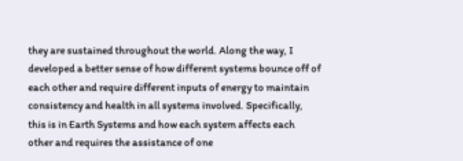they are sustained throughout the world. Along the way, I developed a better sense of how different systems bounce off of each other and require different inputs of energy to maintain consistency and health in all systems involved. Specifically, this is in Earth Systems and how each system affects each other and requires the assistance of one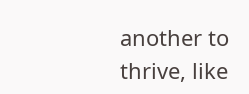another to thrive, like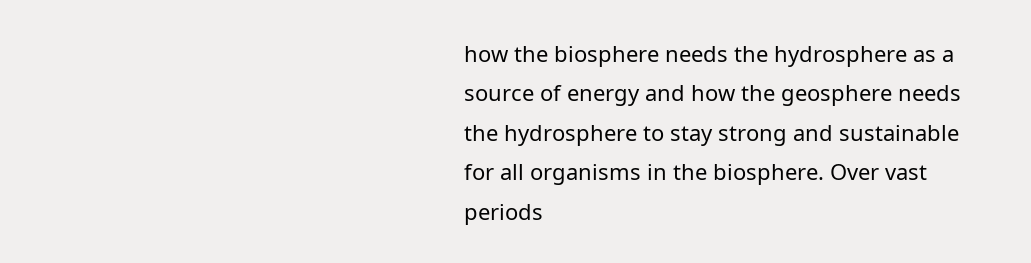how the biosphere needs the hydrosphere as a source of energy and how the geosphere needs the hydrosphere to stay strong and sustainable for all organisms in the biosphere. Over vast periods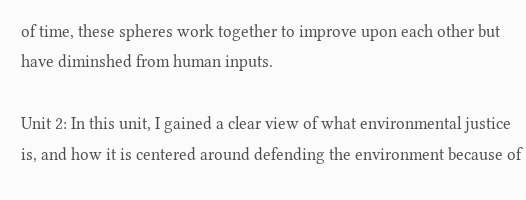of time, these spheres work together to improve upon each other but have diminshed from human inputs.

Unit 2: In this unit, I gained a clear view of what environmental justice is, and how it is centered around defending the environment because of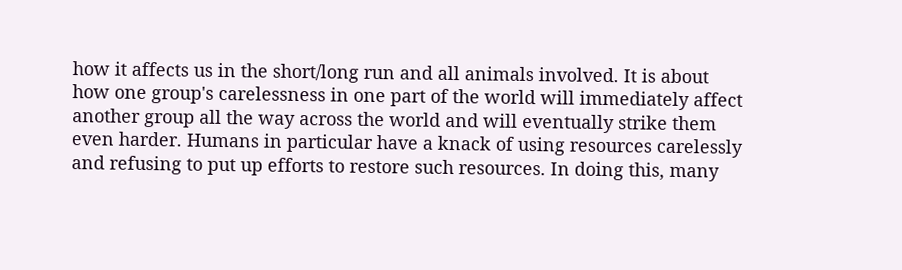how it affects us in the short/long run and all animals involved. It is about how one group's carelessness in one part of the world will immediately affect another group all the way across the world and will eventually strike them even harder. Humans in particular have a knack of using resources carelessly and refusing to put up efforts to restore such resources. In doing this, many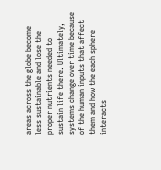areas across the globe become less sustainable and lose the proper nutrients needed to sustain life there. Ultimately, systems change over time because of the human inputs that affect them and how the each sphere interacts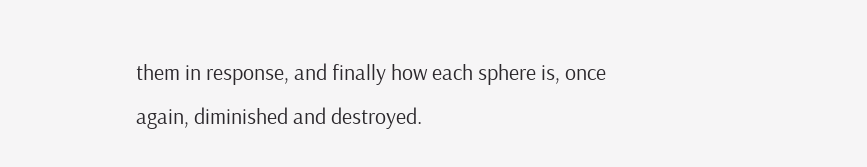them in response, and finally how each sphere is, once again, diminished and destroyed.